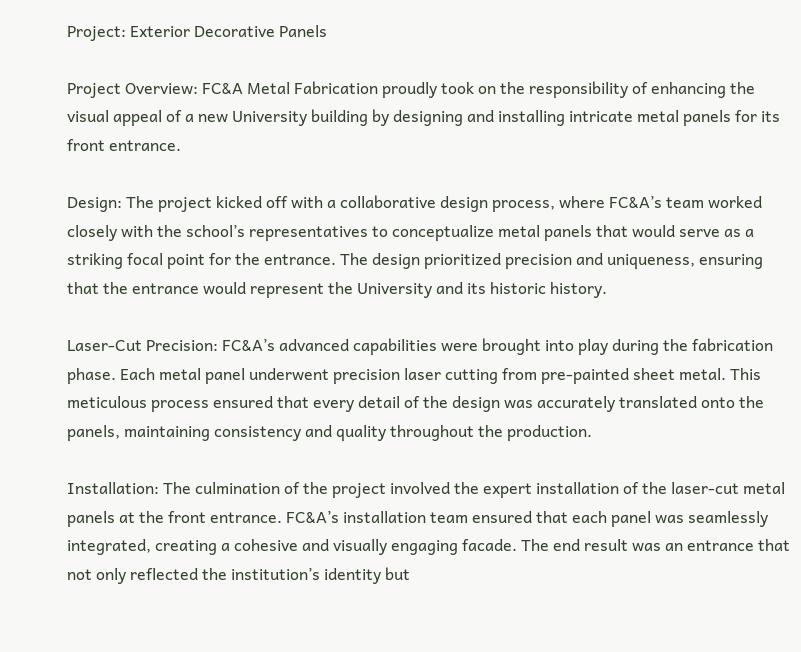Project: Exterior Decorative Panels

Project Overview: FC&A Metal Fabrication proudly took on the responsibility of enhancing the visual appeal of a new University building by designing and installing intricate metal panels for its front entrance.

Design: The project kicked off with a collaborative design process, where FC&A’s team worked closely with the school’s representatives to conceptualize metal panels that would serve as a striking focal point for the entrance. The design prioritized precision and uniqueness, ensuring that the entrance would represent the University and its historic history.

Laser-Cut Precision: FC&A’s advanced capabilities were brought into play during the fabrication phase. Each metal panel underwent precision laser cutting from pre-painted sheet metal. This meticulous process ensured that every detail of the design was accurately translated onto the panels, maintaining consistency and quality throughout the production.

Installation: The culmination of the project involved the expert installation of the laser-cut metal panels at the front entrance. FC&A’s installation team ensured that each panel was seamlessly integrated, creating a cohesive and visually engaging facade. The end result was an entrance that not only reflected the institution’s identity but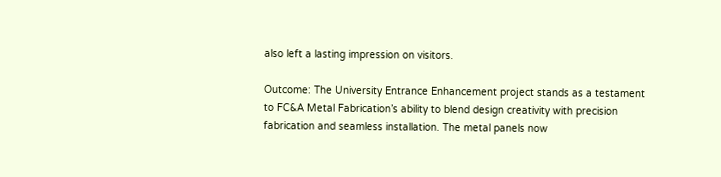also left a lasting impression on visitors.

Outcome: The University Entrance Enhancement project stands as a testament to FC&A Metal Fabrication’s ability to blend design creativity with precision fabrication and seamless installation. The metal panels now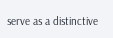serve as a distinctive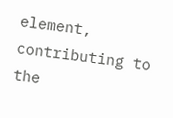element, contributing to the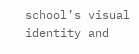school’s visual identity and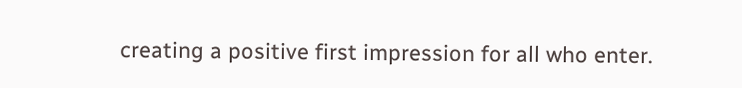creating a positive first impression for all who enter.